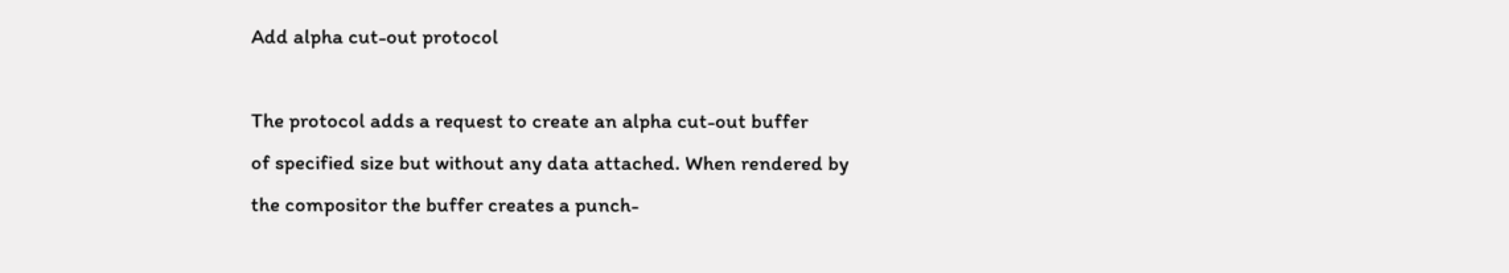Add alpha cut-out protocol

The protocol adds a request to create an alpha cut-out buffer
of specified size but without any data attached. When rendered by
the compositor the buffer creates a punch-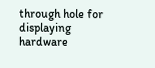through hole for displaying
hardware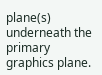plane(s) underneath the primary graphics plane.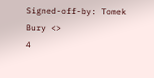Signed-off-by: Tomek Bury <>
4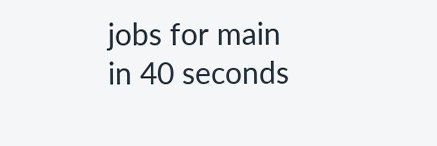jobs for main in 40 seconds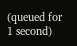(queued for 1 second)